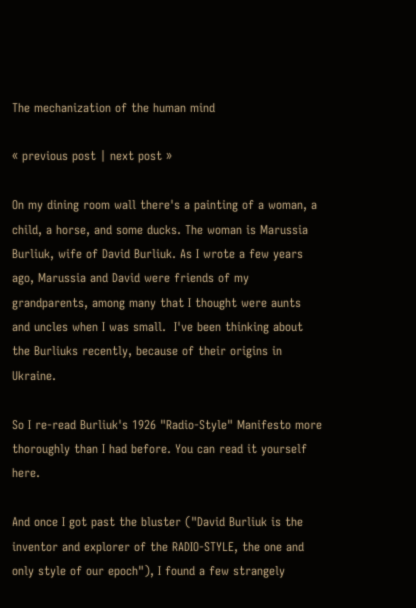The mechanization of the human mind

« previous post | next post »

On my dining room wall there's a painting of a woman, a child, a horse, and some ducks. The woman is Marussia Burliuk, wife of David Burliuk. As I wrote a few years ago, Marussia and David were friends of my grandparents, among many that I thought were aunts and uncles when I was small.  I've been thinking about the Burliuks recently, because of their origins in Ukraine.

So I re-read Burliuk's 1926 "Radio-Style" Manifesto more thoroughly than I had before. You can read it yourself here.

And once I got past the bluster ("David Burliuk is the inventor and explorer of the RADIO-STYLE, the one and only style of our epoch"), I found a few strangely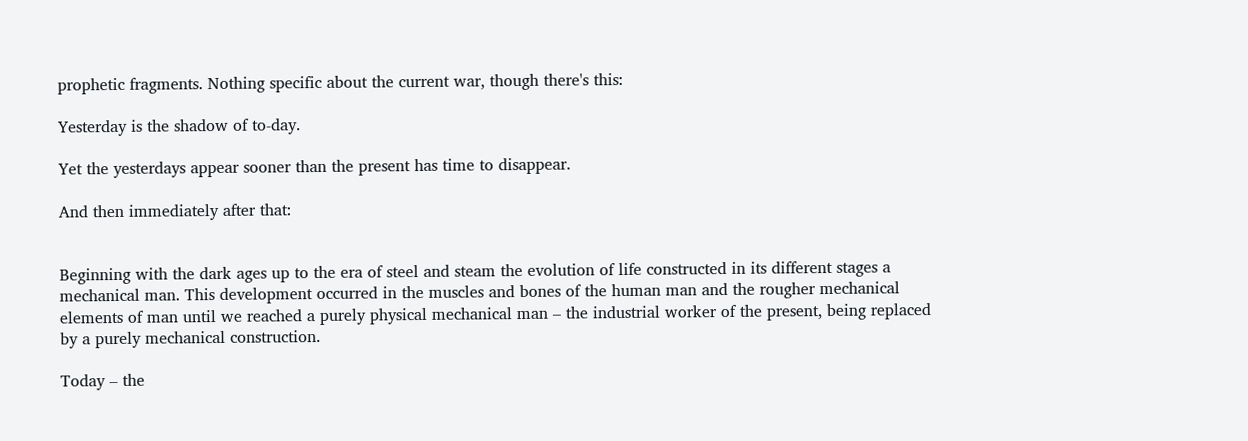prophetic fragments. Nothing specific about the current war, though there's this:

Yesterday is the shadow of to-day.

Yet the yesterdays appear sooner than the present has time to disappear.

And then immediately after that:


Beginning with the dark ages up to the era of steel and steam the evolution of life constructed in its different stages a mechanical man. This development occurred in the muscles and bones of the human man and the rougher mechanical elements of man until we reached a purely physical mechanical man – the industrial worker of the present, being replaced by a purely mechanical construction.

Today – the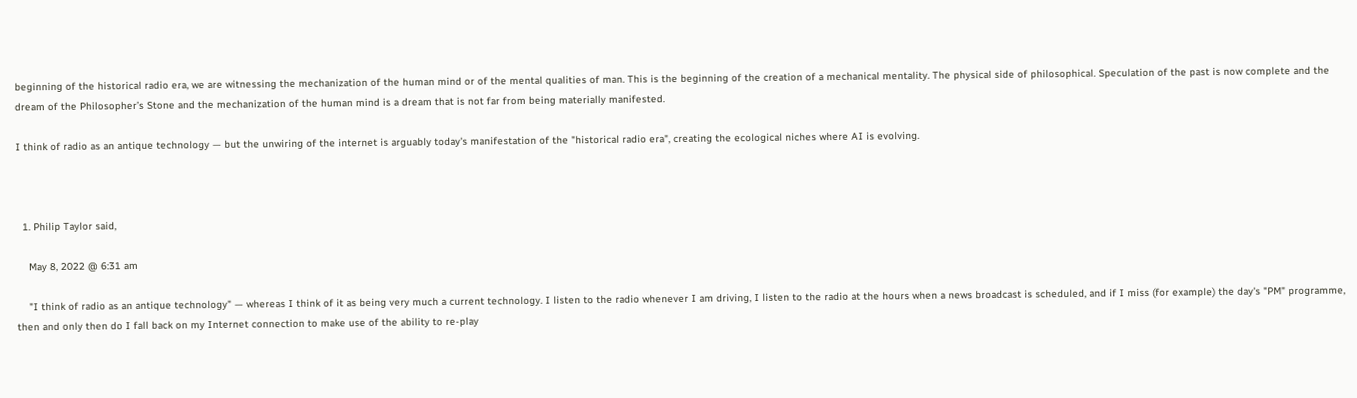beginning of the historical radio era, we are witnessing the mechanization of the human mind or of the mental qualities of man. This is the beginning of the creation of a mechanical mentality. The physical side of philosophical. Speculation of the past is now complete and the dream of the Philosopher’s Stone and the mechanization of the human mind is a dream that is not far from being materially manifested.

I think of radio as an antique technology — but the unwiring of the internet is arguably today's manifestation of the "historical radio era", creating the ecological niches where AI is evolving.



  1. Philip Taylor said,

    May 8, 2022 @ 6:31 am

    "I think of radio as an antique technology" — whereas I think of it as being very much a current technology. I listen to the radio whenever I am driving, I listen to the radio at the hours when a news broadcast is scheduled, and if I miss (for example) the day's "PM" programme, then and only then do I fall back on my Internet connection to make use of the ability to re-play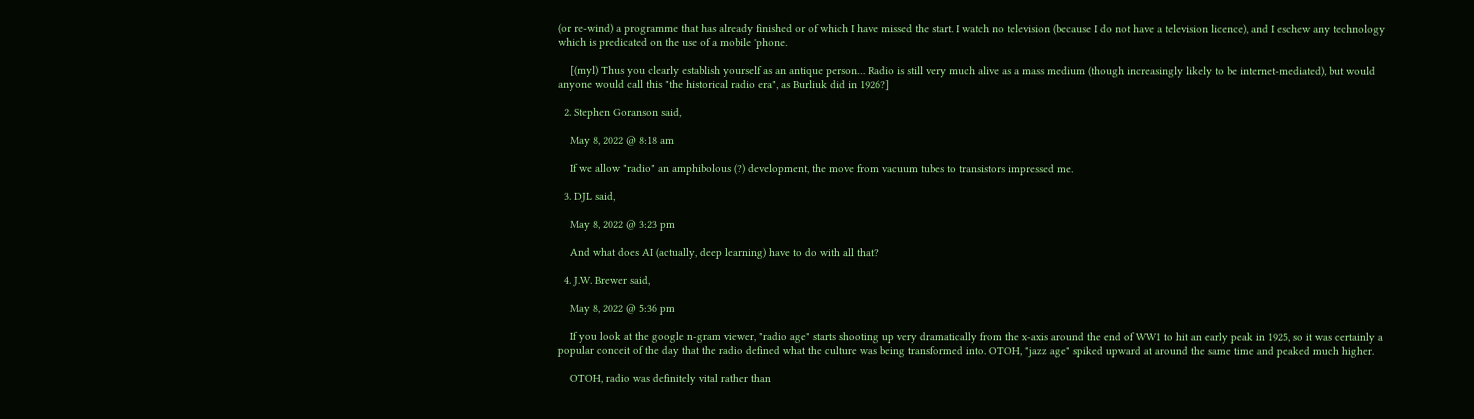(or re-wind) a programme that has already finished or of which I have missed the start. I watch no television (because I do not have a television licence), and I eschew any technology which is predicated on the use of a mobile 'phone.

    [(myl) Thus you clearly establish yourself as an antique person… Radio is still very much alive as a mass medium (though increasingly likely to be internet-mediated), but would anyone would call this "the historical radio era", as Burliuk did in 1926?]

  2. Stephen Goranson said,

    May 8, 2022 @ 8:18 am

    If we allow "radio" an amphibolous (?) development, the move from vacuum tubes to transistors impressed me.

  3. DJL said,

    May 8, 2022 @ 3:23 pm

    And what does AI (actually, deep learning) have to do with all that?

  4. J.W. Brewer said,

    May 8, 2022 @ 5:36 pm

    If you look at the google n-gram viewer, "radio age" starts shooting up very dramatically from the x-axis around the end of WW1 to hit an early peak in 1925, so it was certainly a popular conceit of the day that the radio defined what the culture was being transformed into. OTOH, "jazz age" spiked upward at around the same time and peaked much higher.

    OTOH, radio was definitely vital rather than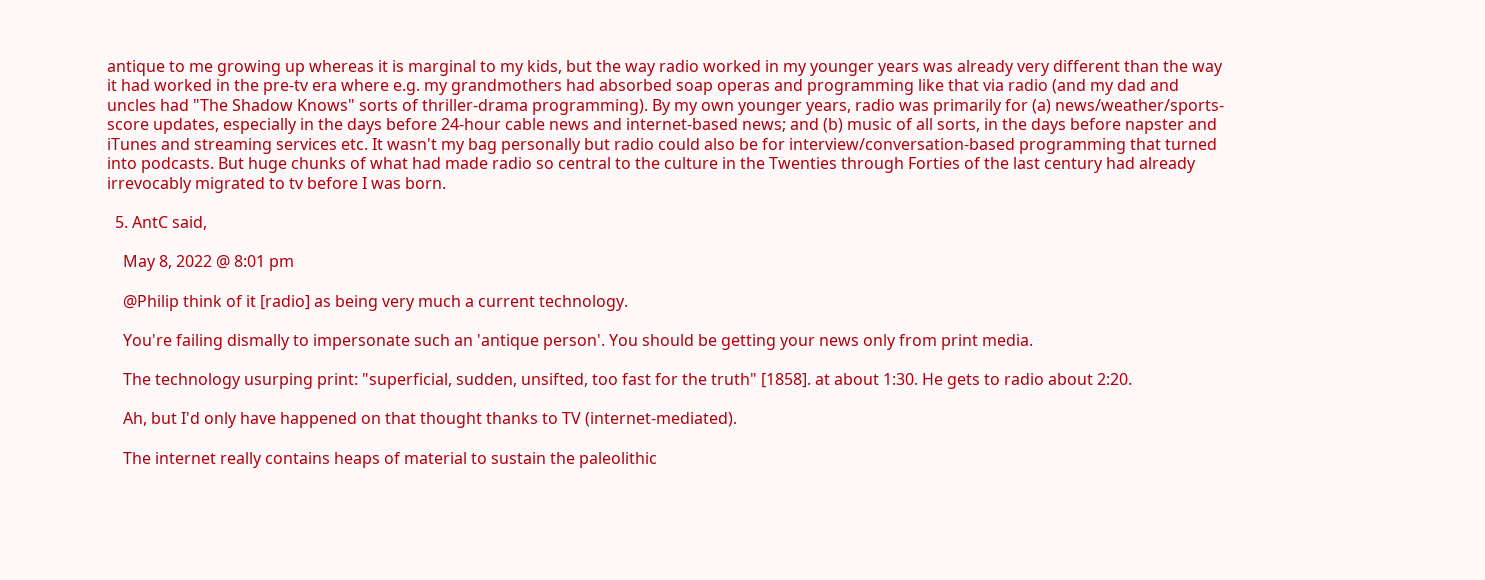antique to me growing up whereas it is marginal to my kids, but the way radio worked in my younger years was already very different than the way it had worked in the pre-tv era where e.g. my grandmothers had absorbed soap operas and programming like that via radio (and my dad and uncles had "The Shadow Knows" sorts of thriller-drama programming). By my own younger years, radio was primarily for (a) news/weather/sports-score updates, especially in the days before 24-hour cable news and internet-based news; and (b) music of all sorts, in the days before napster and iTunes and streaming services etc. It wasn't my bag personally but radio could also be for interview/conversation-based programming that turned into podcasts. But huge chunks of what had made radio so central to the culture in the Twenties through Forties of the last century had already irrevocably migrated to tv before I was born.

  5. AntC said,

    May 8, 2022 @ 8:01 pm

    @Philip think of it [radio] as being very much a current technology.

    You're failing dismally to impersonate such an 'antique person'. You should be getting your news only from print media.

    The technology usurping print: "superficial, sudden, unsifted, too fast for the truth" [1858]. at about 1:30. He gets to radio about 2:20.

    Ah, but I'd only have happened on that thought thanks to TV (internet-mediated).

    The internet really contains heaps of material to sustain the paleolithic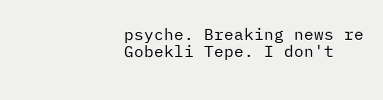psyche. Breaking news re Gobekli Tepe. I don't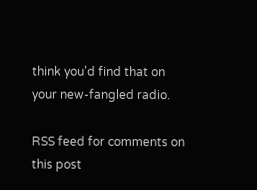think you'd find that on your new-fangled radio.

RSS feed for comments on this post